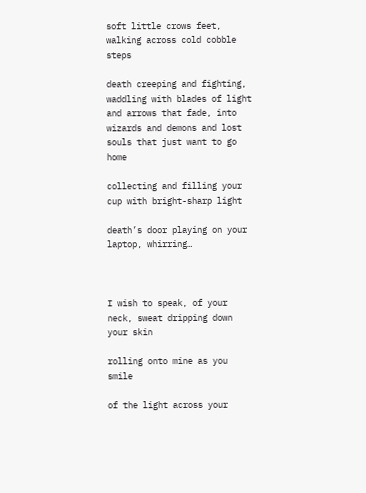soft little crows feet, walking across cold cobble steps

death creeping and fighting, waddling with blades of light and arrows that fade, into wizards and demons and lost souls that just want to go home

collecting and filling your cup with bright-sharp light

death’s door playing on your laptop, whirring…



I wish to speak, of your neck, sweat dripping down your skin

rolling onto mine as you smile

of the light across your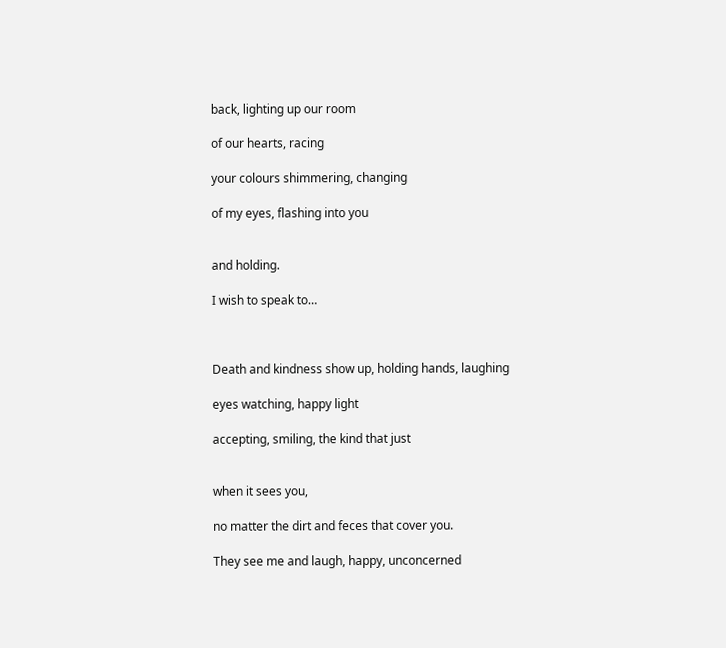back, lighting up our room

of our hearts, racing

your colours shimmering, changing

of my eyes, flashing into you


and holding.

I wish to speak to…



Death and kindness show up, holding hands, laughing

eyes watching, happy light

accepting, smiling, the kind that just


when it sees you,

no matter the dirt and feces that cover you.

They see me and laugh, happy, unconcerned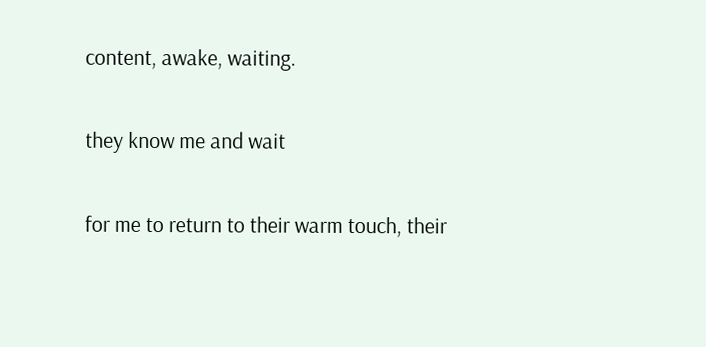content, awake, waiting.

they know me and wait

for me to return to their warm touch, their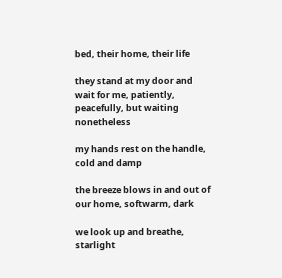bed, their home, their life

they stand at my door and wait for me, patiently, peacefully, but waiting nonetheless

my hands rest on the handle, cold and damp

the breeze blows in and out of our home, softwarm, dark

we look up and breathe, starlight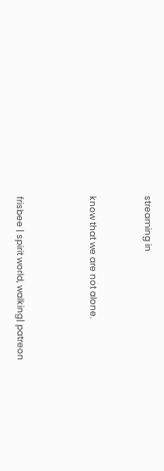streaming in


know that we are not alone.



frisbee | spirit world, walking| patreon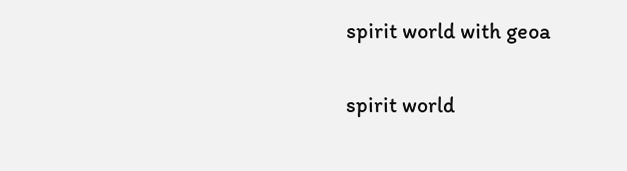spirit world with geoa

spirit world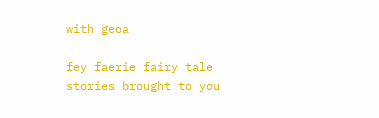with geoa

fey faerie fairy tale stories brought to you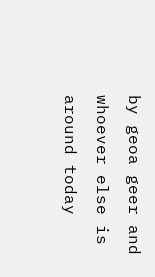by geoa geer and whoever else is around today